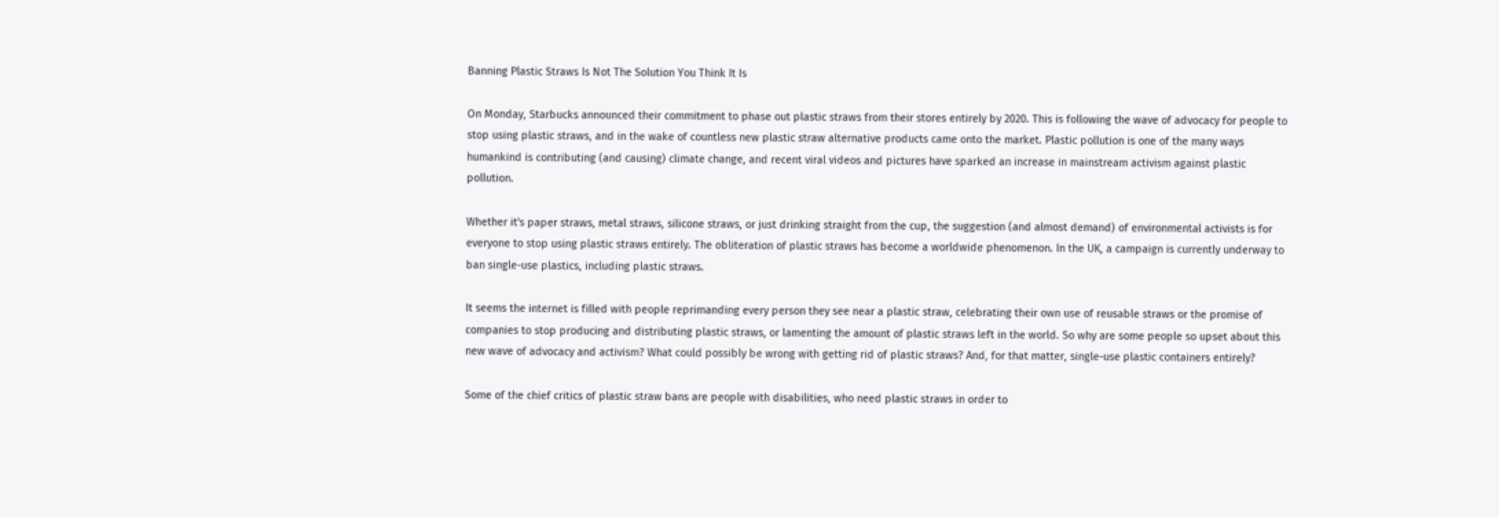Banning Plastic Straws Is Not The Solution You Think It Is

On Monday, Starbucks announced their commitment to phase out plastic straws from their stores entirely by 2020. This is following the wave of advocacy for people to stop using plastic straws, and in the wake of countless new plastic straw alternative products came onto the market. Plastic pollution is one of the many ways humankind is contributing (and causing) climate change, and recent viral videos and pictures have sparked an increase in mainstream activism against plastic pollution.

Whether it's paper straws, metal straws, silicone straws, or just drinking straight from the cup, the suggestion (and almost demand) of environmental activists is for everyone to stop using plastic straws entirely. The obliteration of plastic straws has become a worldwide phenomenon. In the UK, a campaign is currently underway to ban single-use plastics, including plastic straws.

It seems the internet is filled with people reprimanding every person they see near a plastic straw, celebrating their own use of reusable straws or the promise of companies to stop producing and distributing plastic straws, or lamenting the amount of plastic straws left in the world. So why are some people so upset about this new wave of advocacy and activism? What could possibly be wrong with getting rid of plastic straws? And, for that matter, single-use plastic containers entirely?

Some of the chief critics of plastic straw bans are people with disabilities, who need plastic straws in order to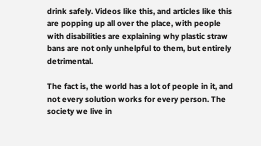drink safely. Videos like this, and articles like this are popping up all over the place, with people with disabilities are explaining why plastic straw bans are not only unhelpful to them, but entirely detrimental.

The fact is, the world has a lot of people in it, and not every solution works for every person. The society we live in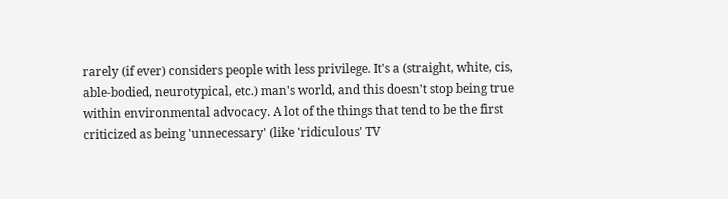rarely (if ever) considers people with less privilege. It's a (straight, white, cis, able-bodied, neurotypical, etc.) man's world, and this doesn't stop being true within environmental advocacy. A lot of the things that tend to be the first criticized as being 'unnecessary' (like 'ridiculous' TV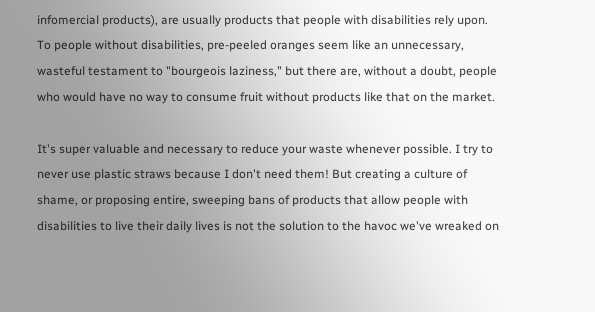infomercial products), are usually products that people with disabilities rely upon. To people without disabilities, pre-peeled oranges seem like an unnecessary, wasteful testament to "bourgeois laziness," but there are, without a doubt, people who would have no way to consume fruit without products like that on the market.

It's super valuable and necessary to reduce your waste whenever possible. I try to never use plastic straws because I don't need them! But creating a culture of shame, or proposing entire, sweeping bans of products that allow people with disabilities to live their daily lives is not the solution to the havoc we've wreaked on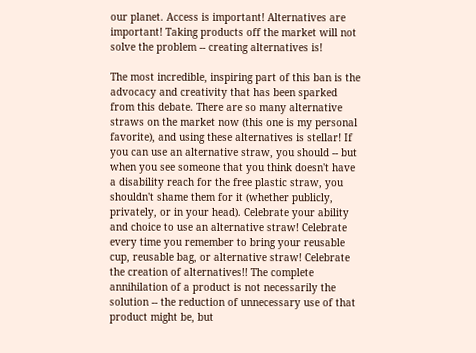our planet. Access is important! Alternatives are important! Taking products off the market will not solve the problem -- creating alternatives is!

The most incredible, inspiring part of this ban is the advocacy and creativity that has been sparked from this debate. There are so many alternative straws on the market now (this one is my personal favorite), and using these alternatives is stellar! If you can use an alternative straw, you should -- but when you see someone that you think doesn't have a disability reach for the free plastic straw, you shouldn't shame them for it (whether publicly, privately, or in your head). Celebrate your ability and choice to use an alternative straw! Celebrate every time you remember to bring your reusable cup, reusable bag, or alternative straw! Celebrate the creation of alternatives!! The complete annihilation of a product is not necessarily the solution -- the reduction of unnecessary use of that product might be, but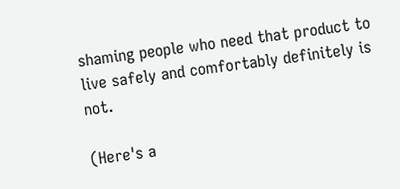shaming people who need that product to live safely and comfortably definitely is not.

(Here's a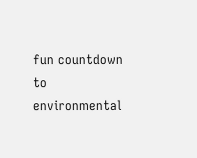fun countdown to environmental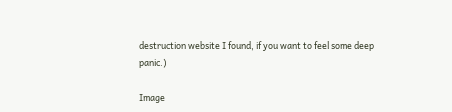destruction website I found, if you want to feel some deep panic.)

Image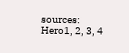sources: Hero1, 2, 3, 4